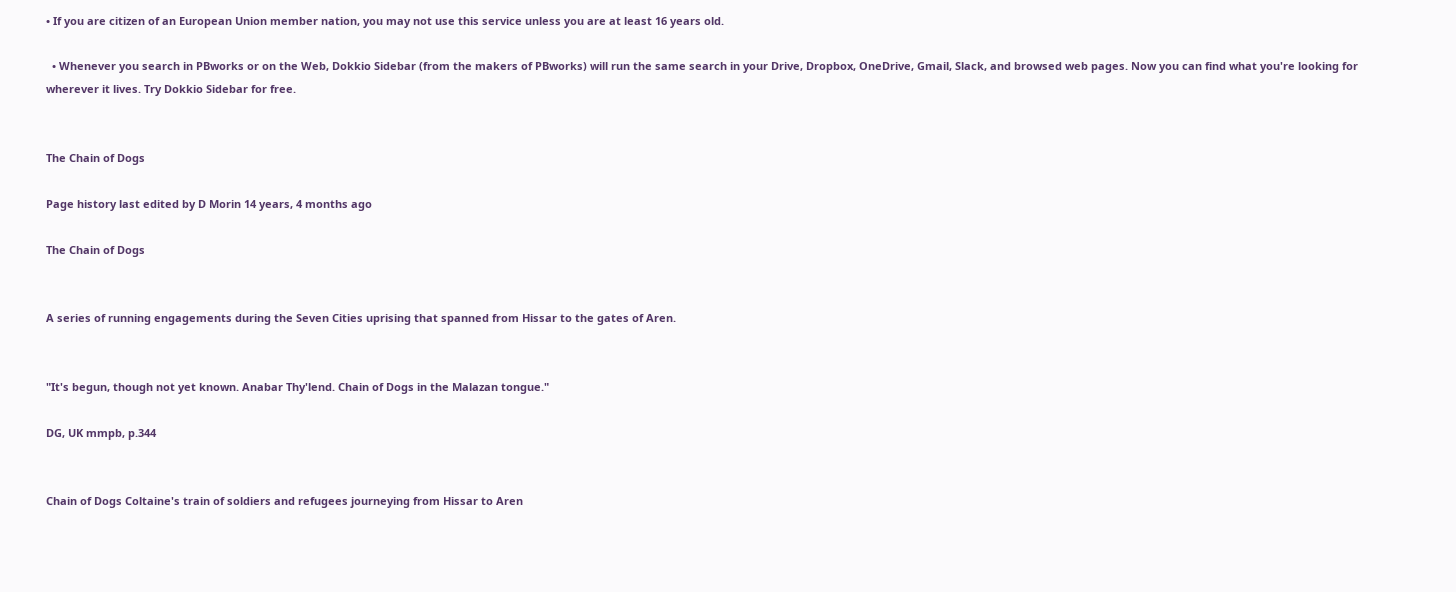• If you are citizen of an European Union member nation, you may not use this service unless you are at least 16 years old.

  • Whenever you search in PBworks or on the Web, Dokkio Sidebar (from the makers of PBworks) will run the same search in your Drive, Dropbox, OneDrive, Gmail, Slack, and browsed web pages. Now you can find what you're looking for wherever it lives. Try Dokkio Sidebar for free.


The Chain of Dogs

Page history last edited by D Morin 14 years, 4 months ago

The Chain of Dogs


A series of running engagements during the Seven Cities uprising that spanned from Hissar to the gates of Aren.


"It's begun, though not yet known. Anabar Thy'lend. Chain of Dogs in the Malazan tongue."

DG, UK mmpb, p.344


Chain of Dogs Coltaine's train of soldiers and refugees journeying from Hissar to Aren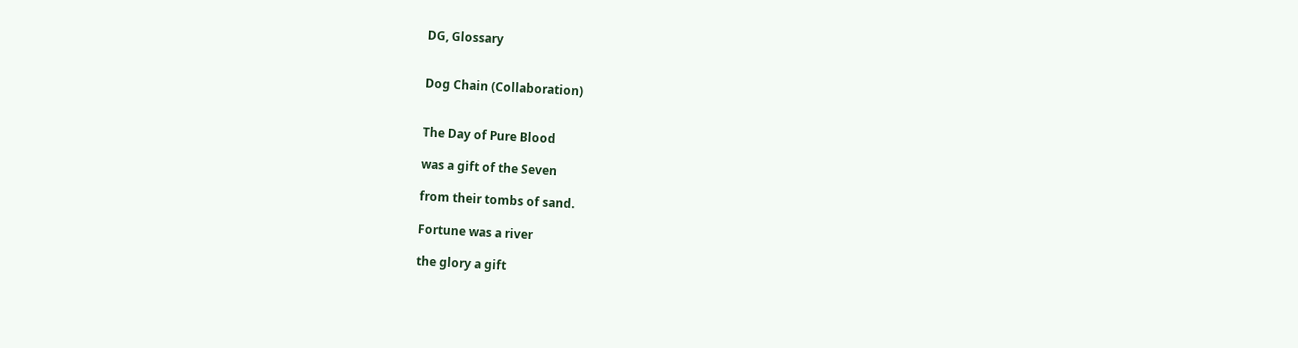DG, Glossary


Dog Chain (Collaboration)


The Day of Pure Blood

was a gift of the Seven

from their tombs of sand.

Fortune was a river

the glory a gift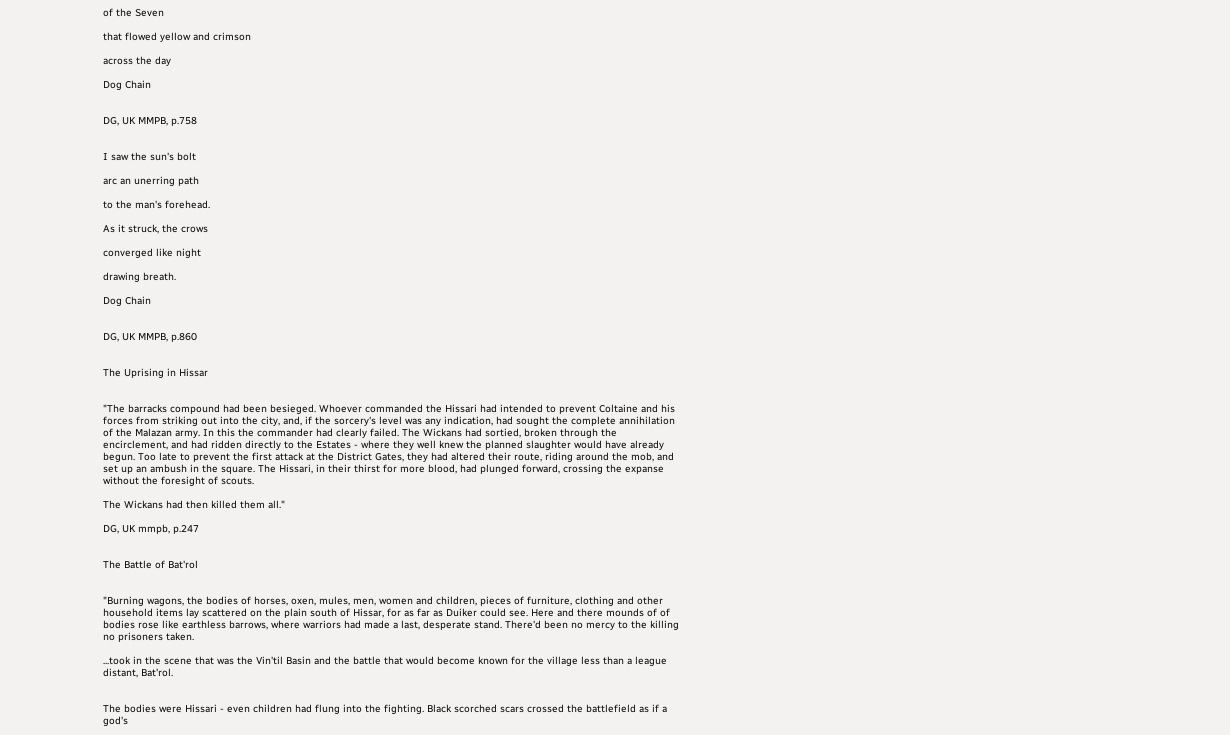of the Seven

that flowed yellow and crimson

across the day

Dog Chain


DG, UK MMPB, p.758


I saw the sun's bolt

arc an unerring path

to the man's forehead.

As it struck, the crows

converged like night

drawing breath.

Dog Chain


DG, UK MMPB, p.860


The Uprising in Hissar


"The barracks compound had been besieged. Whoever commanded the Hissari had intended to prevent Coltaine and his forces from striking out into the city, and, if the sorcery's level was any indication, had sought the complete annihilation of the Malazan army. In this the commander had clearly failed. The Wickans had sortied, broken through the encirclement, and had ridden directly to the Estates - where they well knew the planned slaughter would have already begun. Too late to prevent the first attack at the District Gates, they had altered their route, riding around the mob, and set up an ambush in the square. The Hissari, in their thirst for more blood, had plunged forward, crossing the expanse without the foresight of scouts.

The Wickans had then killed them all."

DG, UK mmpb, p.247


The Battle of Bat'rol


"Burning wagons, the bodies of horses, oxen, mules, men, women and children, pieces of furniture, clothing and other household items lay scattered on the plain south of Hissar, for as far as Duiker could see. Here and there mounds of of bodies rose like earthless barrows, where warriors had made a last, desperate stand. There'd been no mercy to the killing no prisoners taken.

...took in the scene that was the Vin'til Basin and the battle that would become known for the village less than a league distant, Bat'rol.


The bodies were Hissari - even children had flung into the fighting. Black scorched scars crossed the battlefield as if a god's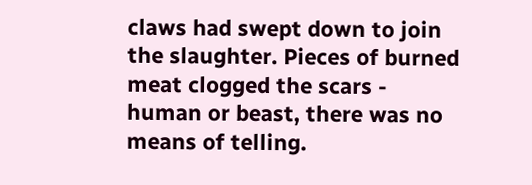claws had swept down to join the slaughter. Pieces of burned meat clogged the scars - human or beast, there was no means of telling.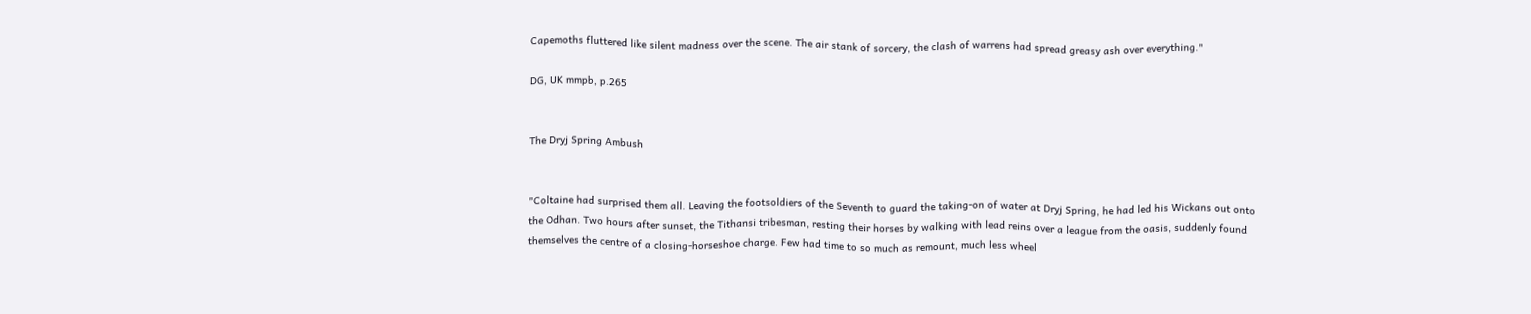Capemoths fluttered like silent madness over the scene. The air stank of sorcery, the clash of warrens had spread greasy ash over everything."

DG, UK mmpb, p.265


The Dryj Spring Ambush


"Coltaine had surprised them all. Leaving the footsoldiers of the Seventh to guard the taking-on of water at Dryj Spring, he had led his Wickans out onto the Odhan. Two hours after sunset, the Tithansi tribesman, resting their horses by walking with lead reins over a league from the oasis, suddenly found themselves the centre of a closing-horseshoe charge. Few had time to so much as remount, much less wheel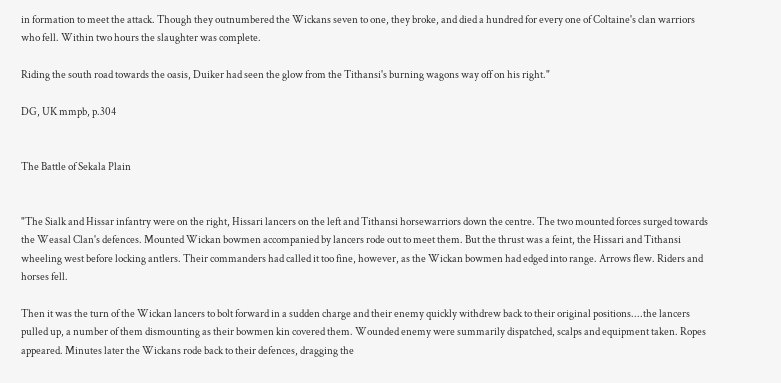in formation to meet the attack. Though they outnumbered the Wickans seven to one, they broke, and died a hundred for every one of Coltaine's clan warriors who fell. Within two hours the slaughter was complete.

Riding the south road towards the oasis, Duiker had seen the glow from the Tithansi's burning wagons way off on his right."

DG, UK mmpb, p.304


The Battle of Sekala Plain


"The Sialk and Hissar infantry were on the right, Hissari lancers on the left and Tithansi horsewarriors down the centre. The two mounted forces surged towards the Weasal Clan's defences. Mounted Wickan bowmen accompanied by lancers rode out to meet them. But the thrust was a feint, the Hissari and Tithansi wheeling west before locking antlers. Their commanders had called it too fine, however, as the Wickan bowmen had edged into range. Arrows flew. Riders and horses fell.

Then it was the turn of the Wickan lancers to bolt forward in a sudden charge and their enemy quickly withdrew back to their original positions....the lancers pulled up, a number of them dismounting as their bowmen kin covered them. Wounded enemy were summarily dispatched, scalps and equipment taken. Ropes appeared. Minutes later the Wickans rode back to their defences, dragging the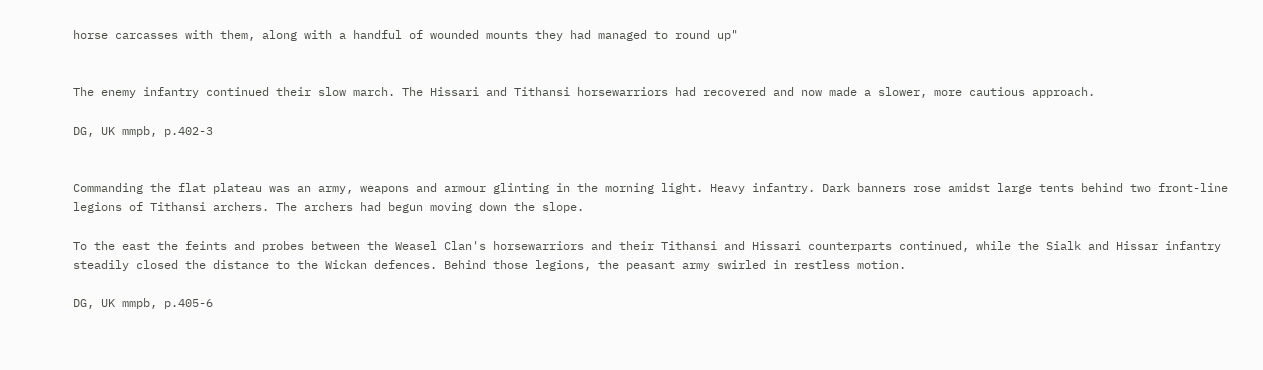horse carcasses with them, along with a handful of wounded mounts they had managed to round up"


The enemy infantry continued their slow march. The Hissari and Tithansi horsewarriors had recovered and now made a slower, more cautious approach.

DG, UK mmpb, p.402-3


Commanding the flat plateau was an army, weapons and armour glinting in the morning light. Heavy infantry. Dark banners rose amidst large tents behind two front-line legions of Tithansi archers. The archers had begun moving down the slope.

To the east the feints and probes between the Weasel Clan's horsewarriors and their Tithansi and Hissari counterparts continued, while the Sialk and Hissar infantry steadily closed the distance to the Wickan defences. Behind those legions, the peasant army swirled in restless motion.

DG, UK mmpb, p.405-6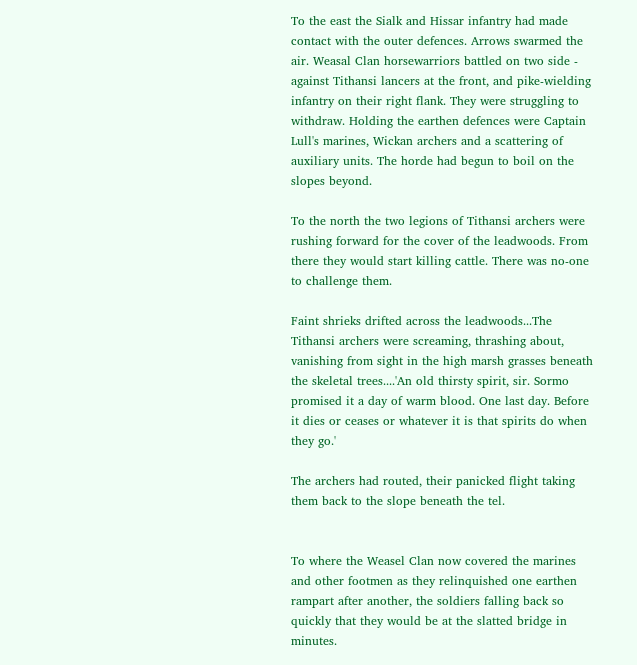To the east the Sialk and Hissar infantry had made contact with the outer defences. Arrows swarmed the air. Weasal Clan horsewarriors battled on two side - against Tithansi lancers at the front, and pike-wielding infantry on their right flank. They were struggling to withdraw. Holding the earthen defences were Captain Lull's marines, Wickan archers and a scattering of auxiliary units. The horde had begun to boil on the slopes beyond.

To the north the two legions of Tithansi archers were rushing forward for the cover of the leadwoods. From there they would start killing cattle. There was no-one to challenge them.

Faint shrieks drifted across the leadwoods...The Tithansi archers were screaming, thrashing about, vanishing from sight in the high marsh grasses beneath the skeletal trees....'An old thirsty spirit, sir. Sormo promised it a day of warm blood. One last day. Before it dies or ceases or whatever it is that spirits do when they go.'

The archers had routed, their panicked flight taking them back to the slope beneath the tel.


To where the Weasel Clan now covered the marines and other footmen as they relinquished one earthen rampart after another, the soldiers falling back so quickly that they would be at the slatted bridge in minutes.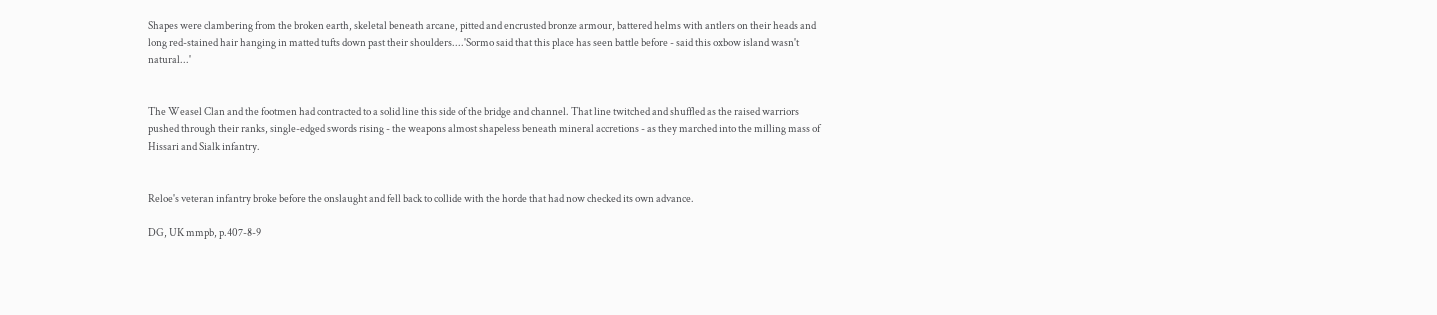Shapes were clambering from the broken earth, skeletal beneath arcane, pitted and encrusted bronze armour, battered helms with antlers on their heads and long red-stained hair hanging in matted tufts down past their shoulders....'Sormo said that this place has seen battle before - said this oxbow island wasn't natural...'


The Weasel Clan and the footmen had contracted to a solid line this side of the bridge and channel. That line twitched and shuffled as the raised warriors pushed through their ranks, single-edged swords rising - the weapons almost shapeless beneath mineral accretions - as they marched into the milling mass of Hissari and Sialk infantry.


Reloe's veteran infantry broke before the onslaught and fell back to collide with the horde that had now checked its own advance.

DG, UK mmpb, p.407-8-9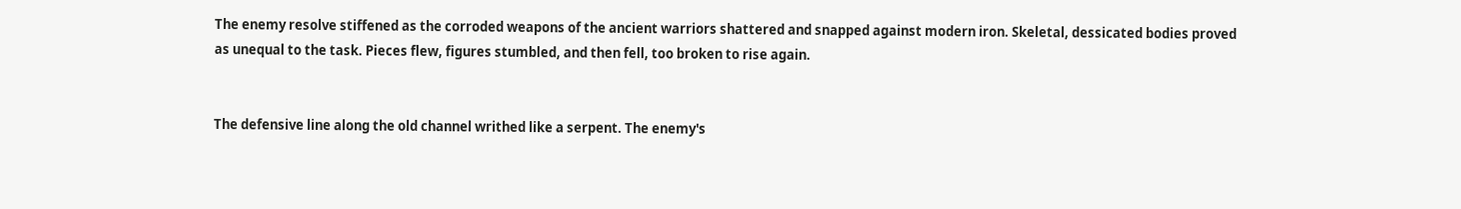The enemy resolve stiffened as the corroded weapons of the ancient warriors shattered and snapped against modern iron. Skeletal, dessicated bodies proved as unequal to the task. Pieces flew, figures stumbled, and then fell, too broken to rise again.


The defensive line along the old channel writhed like a serpent. The enemy's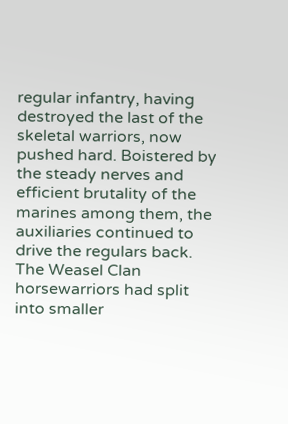regular infantry, having destroyed the last of the skeletal warriors, now pushed hard. Boistered by the steady nerves and efficient brutality of the marines among them, the auxiliaries continued to drive the regulars back. The Weasel Clan horsewarriors had split into smaller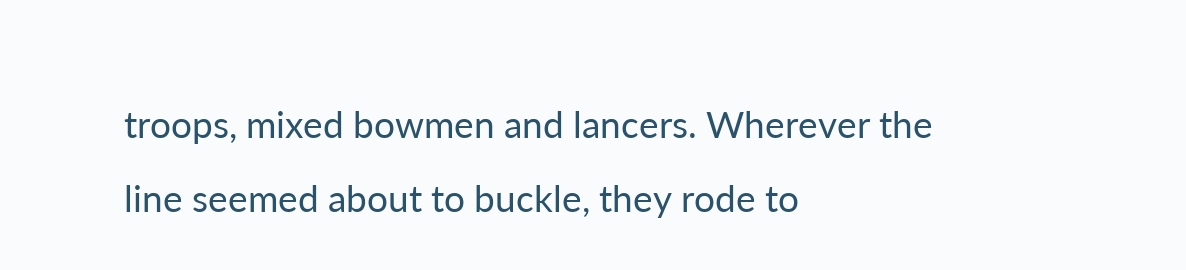troops, mixed bowmen and lancers. Wherever the line seemed about to buckle, they rode to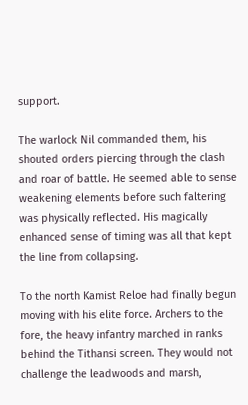support.

The warlock Nil commanded them, his shouted orders piercing through the clash and roar of battle. He seemed able to sense weakening elements before such faltering was physically reflected. His magically enhanced sense of timing was all that kept the line from collapsing.

To the north Kamist Reloe had finally begun moving with his elite force. Archers to the fore, the heavy infantry marched in ranks behind the Tithansi screen. They would not challenge the leadwoods and marsh,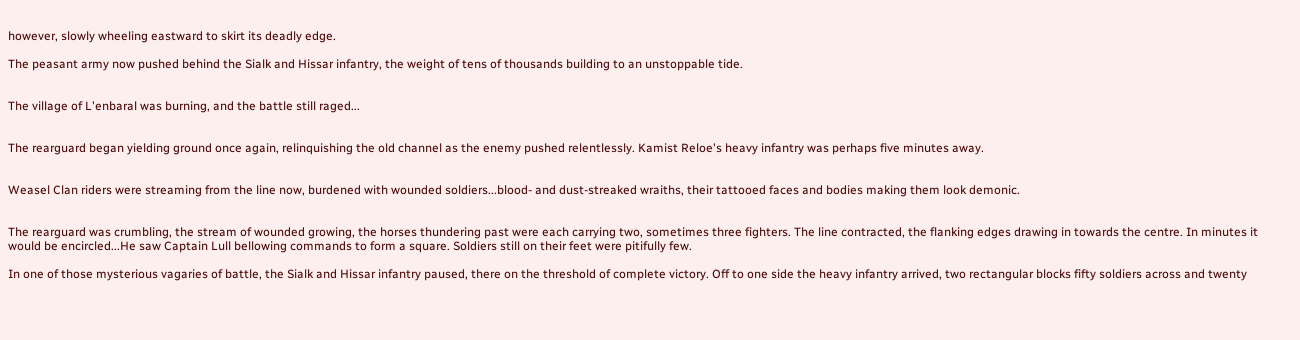however, slowly wheeling eastward to skirt its deadly edge.

The peasant army now pushed behind the Sialk and Hissar infantry, the weight of tens of thousands building to an unstoppable tide.


The village of L'enbaral was burning, and the battle still raged...


The rearguard began yielding ground once again, relinquishing the old channel as the enemy pushed relentlessly. Kamist Reloe's heavy infantry was perhaps five minutes away.


Weasel Clan riders were streaming from the line now, burdened with wounded soldiers...blood- and dust-streaked wraiths, their tattooed faces and bodies making them look demonic.


The rearguard was crumbling, the stream of wounded growing, the horses thundering past were each carrying two, sometimes three fighters. The line contracted, the flanking edges drawing in towards the centre. In minutes it would be encircled...He saw Captain Lull bellowing commands to form a square. Soldiers still on their feet were pitifully few.

In one of those mysterious vagaries of battle, the Sialk and Hissar infantry paused, there on the threshold of complete victory. Off to one side the heavy infantry arrived, two rectangular blocks fifty soldiers across and twenty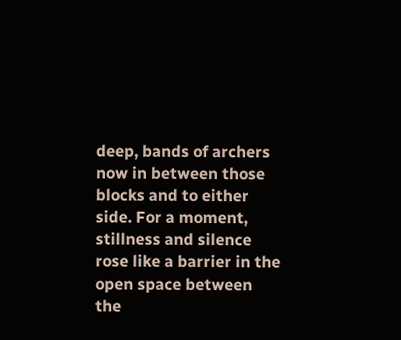deep, bands of archers now in between those blocks and to either side. For a moment, stillness and silence rose like a barrier in the open space between the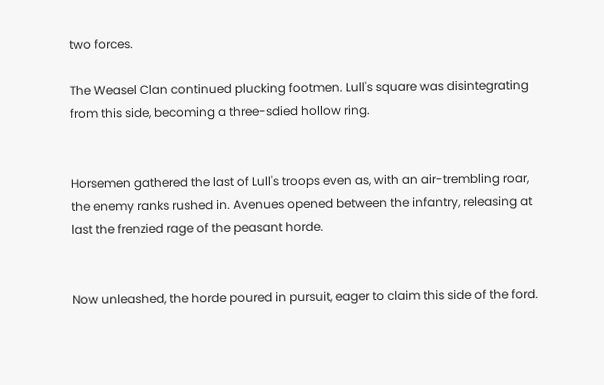two forces.

The Weasel Clan continued plucking footmen. Lull's square was disintegrating from this side, becoming a three-sdied hollow ring.


Horsemen gathered the last of Lull's troops even as, with an air-trembling roar, the enemy ranks rushed in. Avenues opened between the infantry, releasing at last the frenzied rage of the peasant horde.


Now unleashed, the horde poured in pursuit, eager to claim this side of the ford.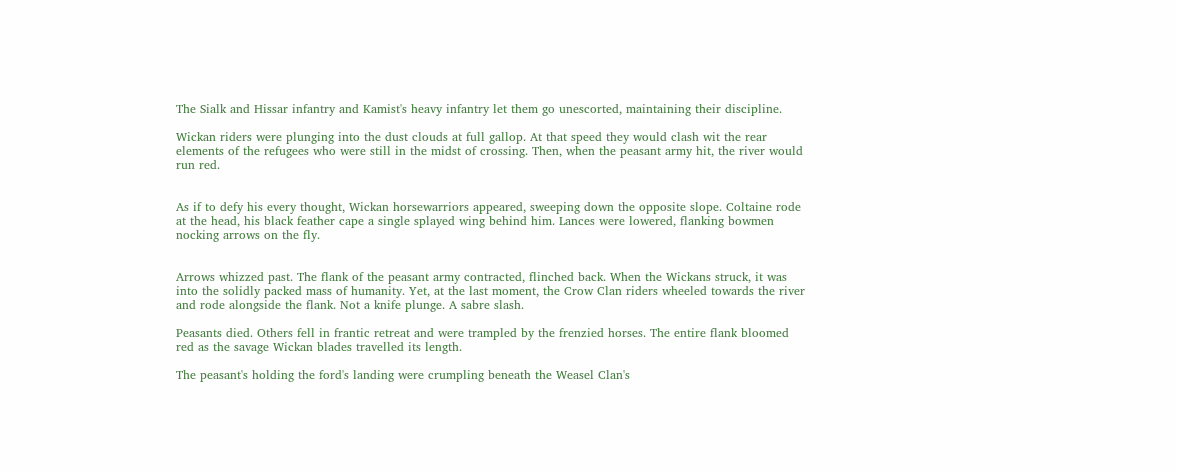The Sialk and Hissar infantry and Kamist's heavy infantry let them go unescorted, maintaining their discipline.

Wickan riders were plunging into the dust clouds at full gallop. At that speed they would clash wit the rear elements of the refugees who were still in the midst of crossing. Then, when the peasant army hit, the river would run red.


As if to defy his every thought, Wickan horsewarriors appeared, sweeping down the opposite slope. Coltaine rode at the head, his black feather cape a single splayed wing behind him. Lances were lowered, flanking bowmen nocking arrows on the fly.


Arrows whizzed past. The flank of the peasant army contracted, flinched back. When the Wickans struck, it was into the solidly packed mass of humanity. Yet, at the last moment, the Crow Clan riders wheeled towards the river and rode alongside the flank. Not a knife plunge. A sabre slash.

Peasants died. Others fell in frantic retreat and were trampled by the frenzied horses. The entire flank bloomed red as the savage Wickan blades travelled its length.

The peasant's holding the ford's landing were crumpling beneath the Weasel Clan's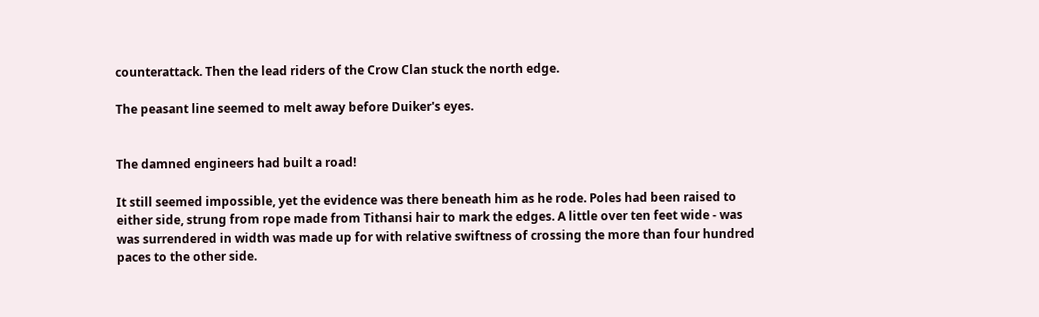counterattack. Then the lead riders of the Crow Clan stuck the north edge.

The peasant line seemed to melt away before Duiker's eyes.


The damned engineers had built a road!

It still seemed impossible, yet the evidence was there beneath him as he rode. Poles had been raised to either side, strung from rope made from Tithansi hair to mark the edges. A little over ten feet wide - was was surrendered in width was made up for with relative swiftness of crossing the more than four hundred paces to the other side.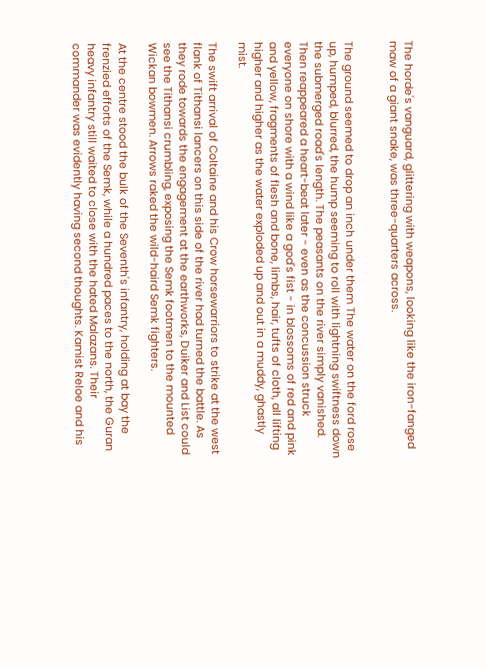The horde's vanguard, glittering with weapons, looking like the iron-fanged maw of a giant snake, was three-quarters across.


The ground seemed to drop an inch under them The water on the ford rose up, humped, blurred, the hump seeming to roll with lightning swiftness down the submerged road's length. The peasants on the river simply vanished. Then reappeared a heart-beat later - even as the concussion struck everyone on shore with a wind like a god's fist - in blossoms of red and pink and yellow, fragments of flesh and bone, limbs, hair, tufts of cloth, all lifting higher and higher as the water exploded up and out in a muddy, ghastly mist.

The swift arrival of Coltaine and his Crow horsewarriors to strike at the west flank of Tithansi lancers on this side of the river had turned the battle. As they rode towards the engagement at the earthworks, Duiker and List could see the Tithansi crumbling, exposing the Semk footmen to the mounted Wickan bowmen. Arrows raked the wild-haird Semk fighters.

At the centre stood the bulk of the Seventh's infantry, holding at bay the frenzied efforts of the Semk, while a hundred paces to the north, the Guran heavy infantry still waited to close with the hated Malazans. Their commander was evidently having second thoughts. Kamist Reloe and his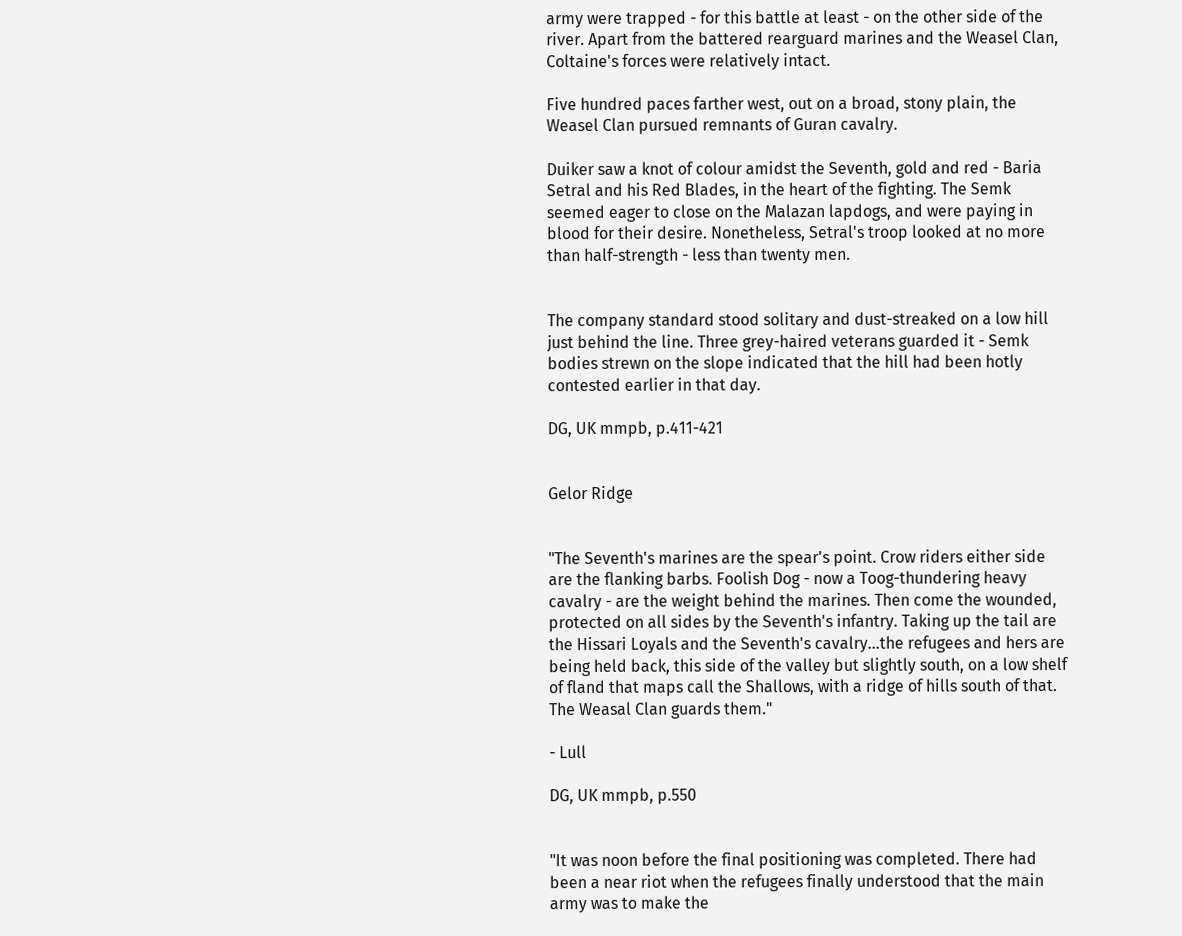army were trapped - for this battle at least - on the other side of the river. Apart from the battered rearguard marines and the Weasel Clan, Coltaine's forces were relatively intact.

Five hundred paces farther west, out on a broad, stony plain, the Weasel Clan pursued remnants of Guran cavalry.

Duiker saw a knot of colour amidst the Seventh, gold and red - Baria Setral and his Red Blades, in the heart of the fighting. The Semk seemed eager to close on the Malazan lapdogs, and were paying in blood for their desire. Nonetheless, Setral's troop looked at no more than half-strength - less than twenty men.


The company standard stood solitary and dust-streaked on a low hill just behind the line. Three grey-haired veterans guarded it - Semk bodies strewn on the slope indicated that the hill had been hotly contested earlier in that day.

DG, UK mmpb, p.411-421


Gelor Ridge


"The Seventh's marines are the spear's point. Crow riders either side are the flanking barbs. Foolish Dog - now a Toog-thundering heavy cavalry - are the weight behind the marines. Then come the wounded, protected on all sides by the Seventh's infantry. Taking up the tail are the Hissari Loyals and the Seventh's cavalry...the refugees and hers are being held back, this side of the valley but slightly south, on a low shelf of fland that maps call the Shallows, with a ridge of hills south of that. The Weasal Clan guards them."

- Lull

DG, UK mmpb, p.550


"It was noon before the final positioning was completed. There had been a near riot when the refugees finally understood that the main army was to make the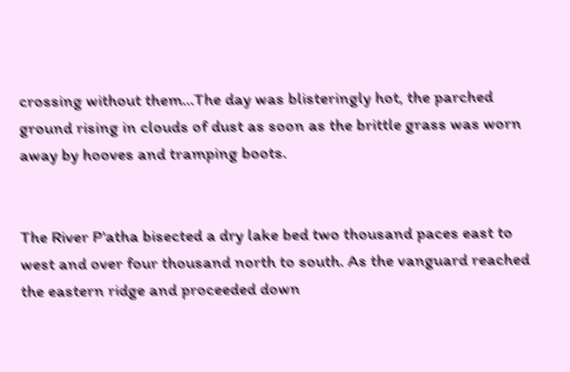crossing without them...The day was blisteringly hot, the parched ground rising in clouds of dust as soon as the brittle grass was worn away by hooves and tramping boots.


The River P'atha bisected a dry lake bed two thousand paces east to west and over four thousand north to south. As the vanguard reached the eastern ridge and proceeded down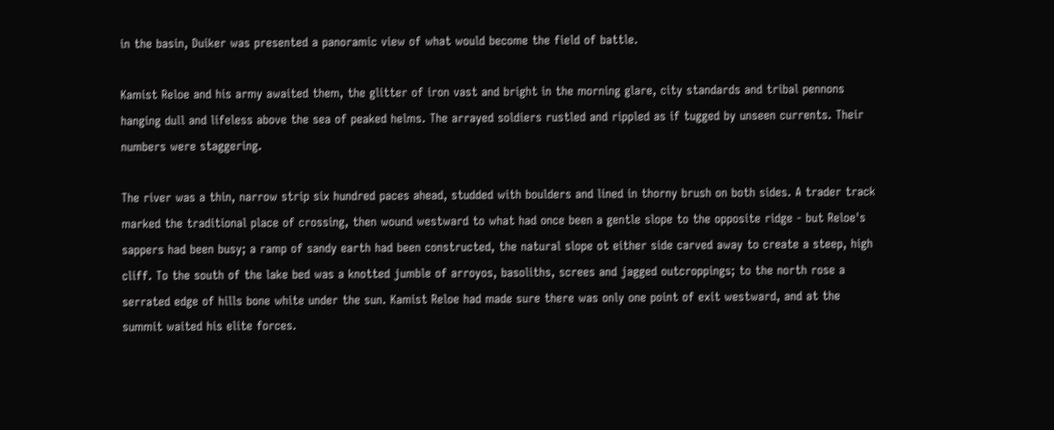in the basin, Duiker was presented a panoramic view of what would become the field of battle.

Kamist Reloe and his army awaited them, the glitter of iron vast and bright in the morning glare, city standards and tribal pennons hanging dull and lifeless above the sea of peaked helms. The arrayed soldiers rustled and rippled as if tugged by unseen currents. Their numbers were staggering.

The river was a thin, narrow strip six hundred paces ahead, studded with boulders and lined in thorny brush on both sides. A trader track marked the traditional place of crossing, then wound westward to what had once been a gentle slope to the opposite ridge - but Reloe's sappers had been busy; a ramp of sandy earth had been constructed, the natural slope ot either side carved away to create a steep, high cliff. To the south of the lake bed was a knotted jumble of arroyos, basoliths, screes and jagged outcroppings; to the north rose a serrated edge of hills bone white under the sun. Kamist Reloe had made sure there was only one point of exit westward, and at the summit waited his elite forces.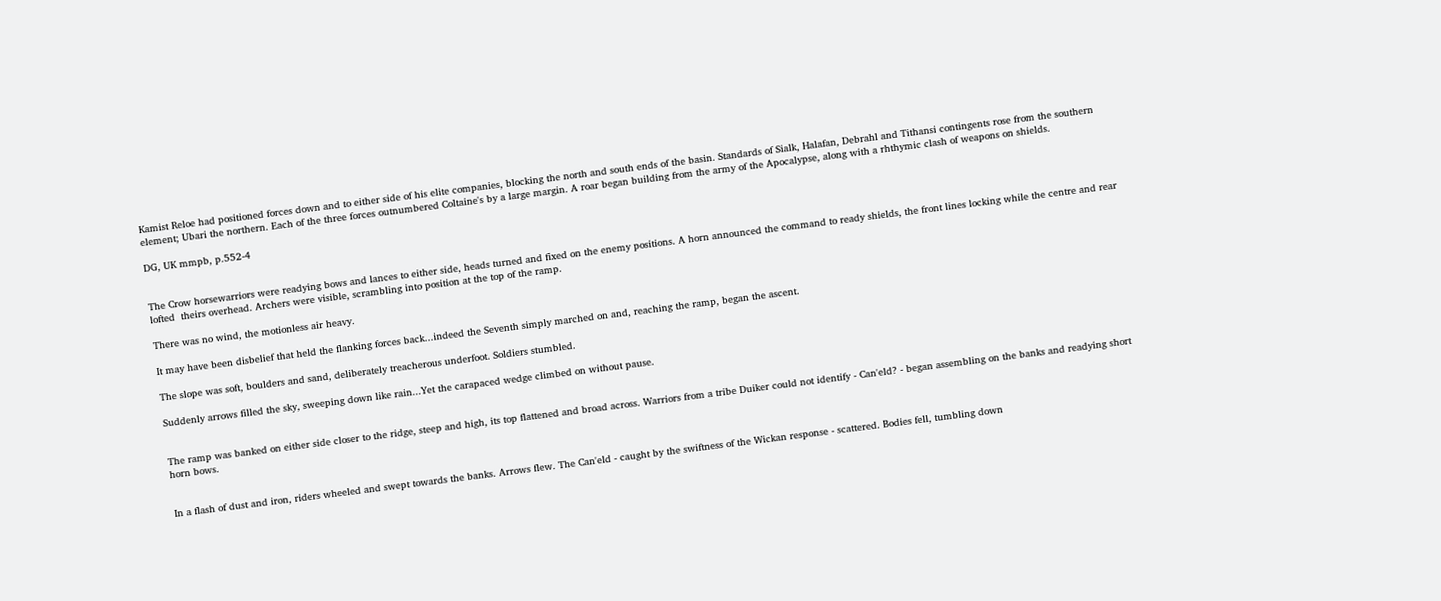Kamist Reloe had positioned forces down and to either side of his elite companies, blocking the north and south ends of the basin. Standards of Sialk, Halafan, Debrahl and Tithansi contingents rose from the southern element; Ubari the northern. Each of the three forces outnumbered Coltaine's by a large margin. A roar began building from the army of the Apocalypse, along with a rhthymic clash of weapons on shields.

DG, UK mmpb, p.552-4


The Crow horsewarriors were readying bows and lances to either side, heads turned and fixed on the enemy positions. A horn announced the command to ready shields, the front lines locking while the centre and rear lofted  theirs overhead. Archers were visible, scrambling into position at the top of the ramp.

There was no wind, the motionless air heavy.

It may have been disbelief that held the flanking forces back...indeed the Seventh simply marched on and, reaching the ramp, began the ascent.

The slope was soft, boulders and sand, deliberately treacherous underfoot. Soldiers stumbled.

Suddenly arrows filled the sky, sweeping down like rain...Yet the carapaced wedge climbed on without pause.


The ramp was banked on either side closer to the ridge, steep and high, its top flattened and broad across. Warriors from a tribe Duiker could not identify - Can'eld? - began assembling on the banks and readying short horn bows.


In a flash of dust and iron, riders wheeled and swept towards the banks. Arrows flew. The Can'eld - caught by the swiftness of the Wickan response - scattered. Bodies fell, tumbling down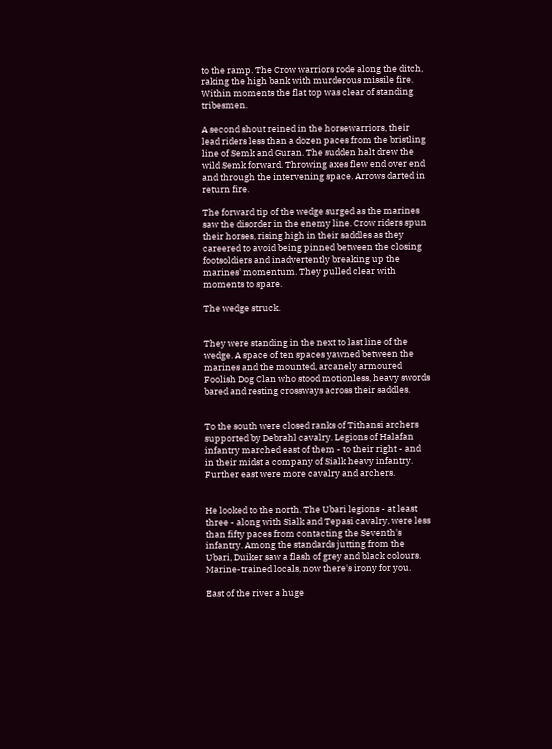to the ramp. The Crow warriors rode along the ditch, raking the high bank with murderous missile fire. Within moments the flat top was clear of standing tribesmen.

A second shout reined in the horsewarriors, their lead riders less than a dozen paces from the bristling line of Semk and Guran. The sudden halt drew the wild Semk forward. Throwing axes flew end over end and through the intervening space. Arrows darted in return fire.

The forward tip of the wedge surged as the marines saw the disorder in the enemy line. Crow riders spun their horses, rising high in their saddles as they careered to avoid being pinned between the closing footsoldiers and inadvertently breaking up the marines' momentum. They pulled clear with moments to spare.

The wedge struck.


They were standing in the next to last line of the wedge. A space of ten spaces yawned between the marines and the mounted, arcanely armoured Foolish Dog Clan who stood motionless, heavy swords bared and resting crossways across their saddles.


To the south were closed ranks of Tithansi archers supported by Debrahl cavalry. Legions of Halafan infantry marched east of them - to their right - and in their midst a company of Sialk heavy infantry. Further east were more cavalry and archers.


He looked to the north. The Ubari legions - at least three - along with Sialk and Tepasi cavalry, were less than fifty paces from contacting the Seventh's infantry. Among the standards jutting from the Ubari, Duiker saw a flash of grey and black colours. Marine-trained locals, now there's irony for you.

East of the river a huge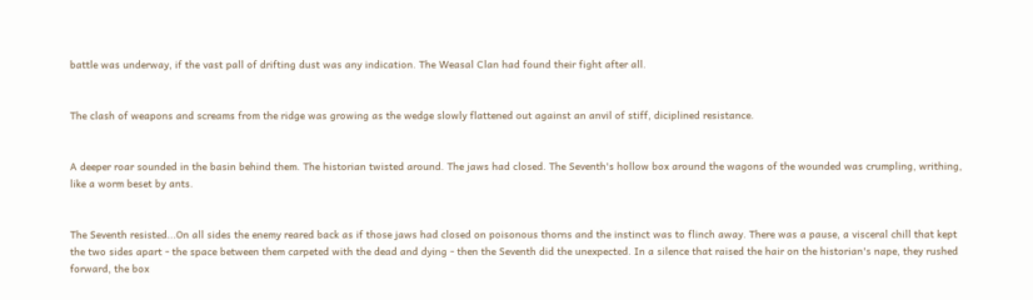battle was underway, if the vast pall of drifting dust was any indication. The Weasal Clan had found their fight after all.


The clash of weapons and screams from the ridge was growing as the wedge slowly flattened out against an anvil of stiff, diciplined resistance.


A deeper roar sounded in the basin behind them. The historian twisted around. The jaws had closed. The Seventh's hollow box around the wagons of the wounded was crumpling, writhing, like a worm beset by ants.


The Seventh resisted...On all sides the enemy reared back as if those jaws had closed on poisonous thorns and the instinct was to flinch away. There was a pause, a visceral chill that kept the two sides apart - the space between them carpeted with the dead and dying - then the Seventh did the unexpected. In a silence that raised the hair on the historian's nape, they rushed forward, the box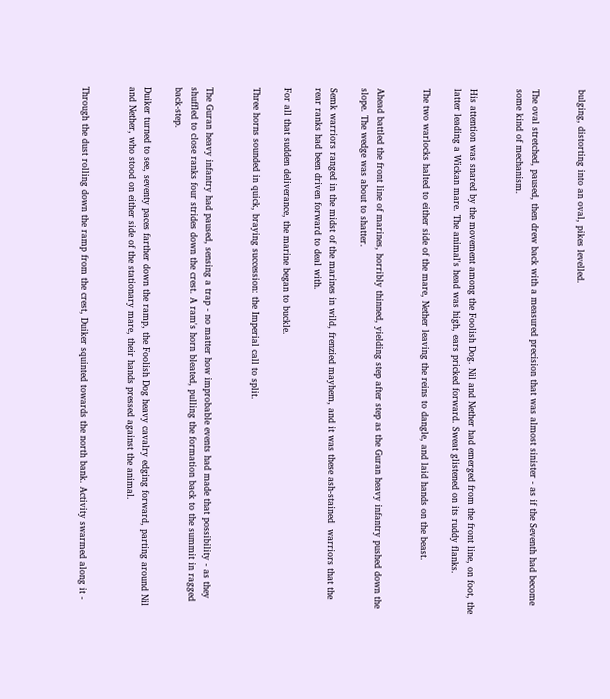bulging, distorting into an oval, pikes levelled.


The oval stretched, paused, then drew back with a measured precision that was almost sinister - as if the Seventh had become some kind of mechanism.


His attention was snared by the movement among the Foolish Dog. Nil and Nether had emerged from the front line, on foot, the latter leading a Wickan mare. The animal's head was high, ears pricked forward. Sweat glistened on its ruddy flanks.

The two warlocks halted to either side of the mare, Nether leaving the reins to dangle, and laid hands on the beast.


Ahead battled the front line of marines, horribly thinned, yielding step after step as the Guran heavy infantry pushed down the slope. The wedge was about to shatter.

Semk warriors ranged in the midst of the marines in wild, frenzied mayhem, and it was these ash-stained  warriors that the rear ranks had been driven forward to deal with.

For all that sudden deliverance, the marine began to buckle.

Three horns sounded in quick, braying succession: the Imperial call to split.


The Guran heavy infantry had paused, sensing a trap - no matter how improbable events had made that possibility - as they shuffled to close ranks four strides down the crest. A ram's horn bleated, pulling the formation back to the summit in ragged back-step.

Duiker turned to see, seventy paces farther down the ramp, the Foolish Dog heavy cavalry edging forward, parting around Nil and Nether, who stood on either side of the stationary mare, their hands pressed against the animal.


Through the dust rolling down the ramp from the crest, Duiker squinted towards the north bank. Activity swarmed along it -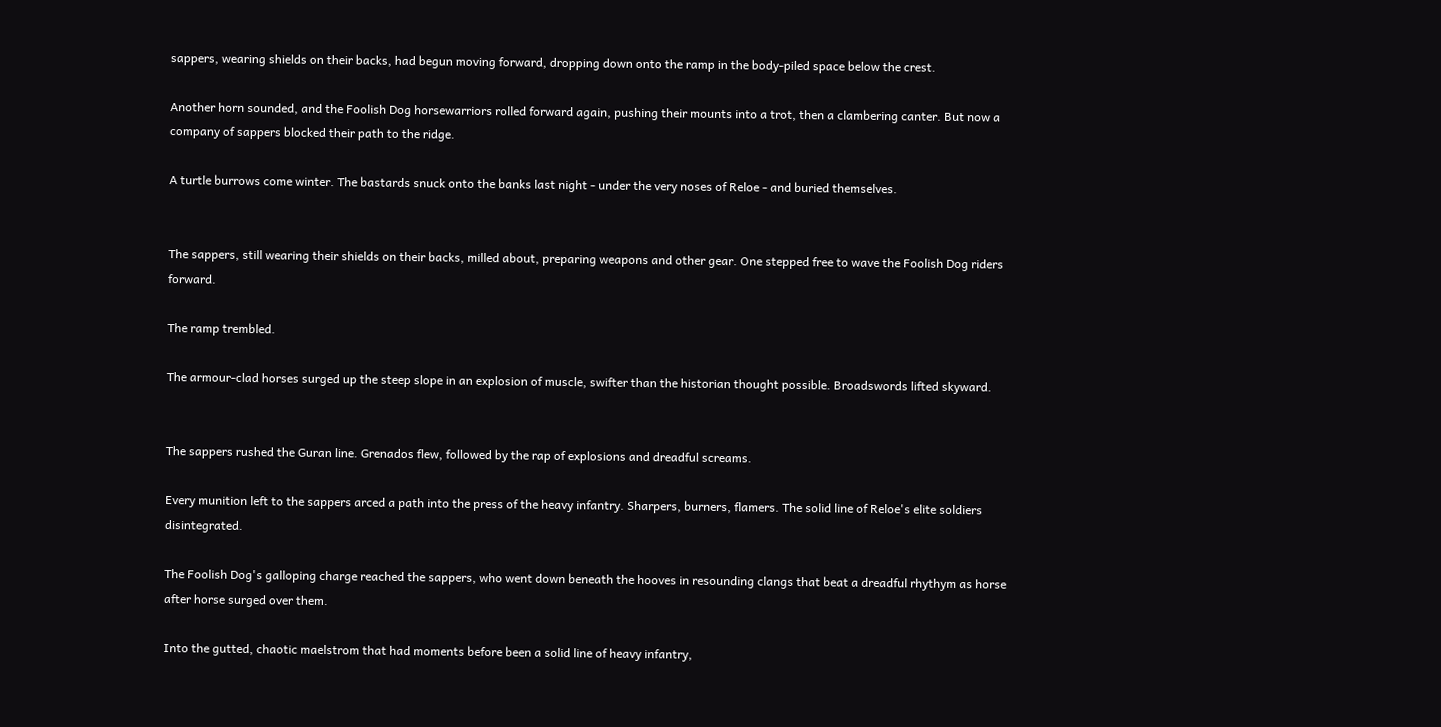sappers, wearing shields on their backs, had begun moving forward, dropping down onto the ramp in the body-piled space below the crest.

Another horn sounded, and the Foolish Dog horsewarriors rolled forward again, pushing their mounts into a trot, then a clambering canter. But now a company of sappers blocked their path to the ridge.

A turtle burrows come winter. The bastards snuck onto the banks last night - under the very noses of Reloe - and buried themselves.


The sappers, still wearing their shields on their backs, milled about, preparing weapons and other gear. One stepped free to wave the Foolish Dog riders forward.

The ramp trembled.

The armour-clad horses surged up the steep slope in an explosion of muscle, swifter than the historian thought possible. Broadswords lifted skyward.


The sappers rushed the Guran line. Grenados flew, followed by the rap of explosions and dreadful screams.

Every munition left to the sappers arced a path into the press of the heavy infantry. Sharpers, burners, flamers. The solid line of Reloe's elite soldiers disintegrated.

The Foolish Dog's galloping charge reached the sappers, who went down beneath the hooves in resounding clangs that beat a dreadful rhythym as horse after horse surged over them.

Into the gutted, chaotic maelstrom that had moments before been a solid line of heavy infantry,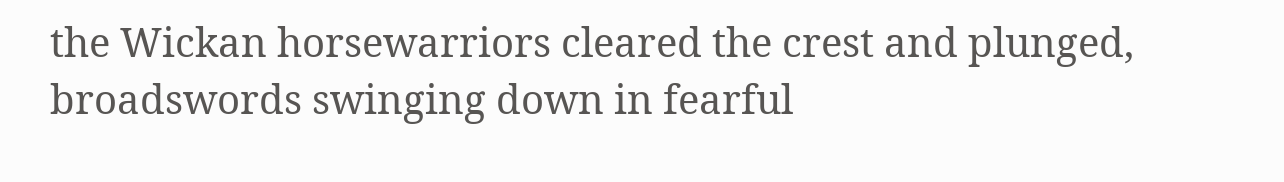the Wickan horsewarriors cleared the crest and plunged, broadswords swinging down in fearful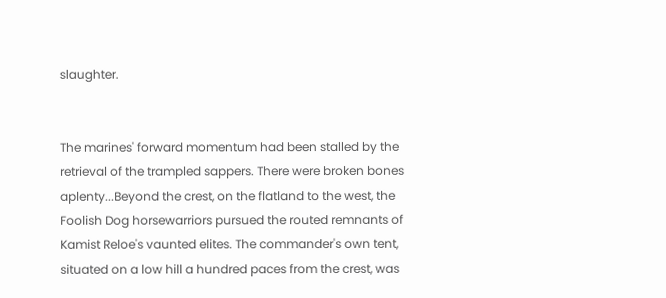slaughter.


The marines' forward momentum had been stalled by the retrieval of the trampled sappers. There were broken bones aplenty...Beyond the crest, on the flatland to the west, the Foolish Dog horsewarriors pursued the routed remnants of Kamist Reloe's vaunted elites. The commander's own tent, situated on a low hill a hundred paces from the crest, was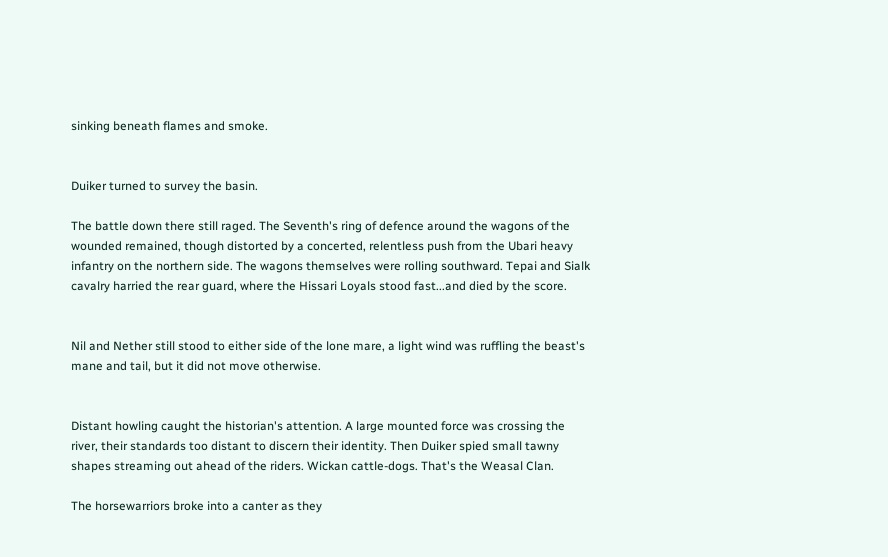sinking beneath flames and smoke.


Duiker turned to survey the basin.

The battle down there still raged. The Seventh's ring of defence around the wagons of the wounded remained, though distorted by a concerted, relentless push from the Ubari heavy infantry on the northern side. The wagons themselves were rolling southward. Tepai and Sialk cavalry harried the rear guard, where the Hissari Loyals stood fast...and died by the score.


Nil and Nether still stood to either side of the lone mare, a light wind was ruffling the beast's mane and tail, but it did not move otherwise.


Distant howling caught the historian's attention. A large mounted force was crossing the river, their standards too distant to discern their identity. Then Duiker spied small tawny shapes streaming out ahead of the riders. Wickan cattle-dogs. That's the Weasal Clan.

The horsewarriors broke into a canter as they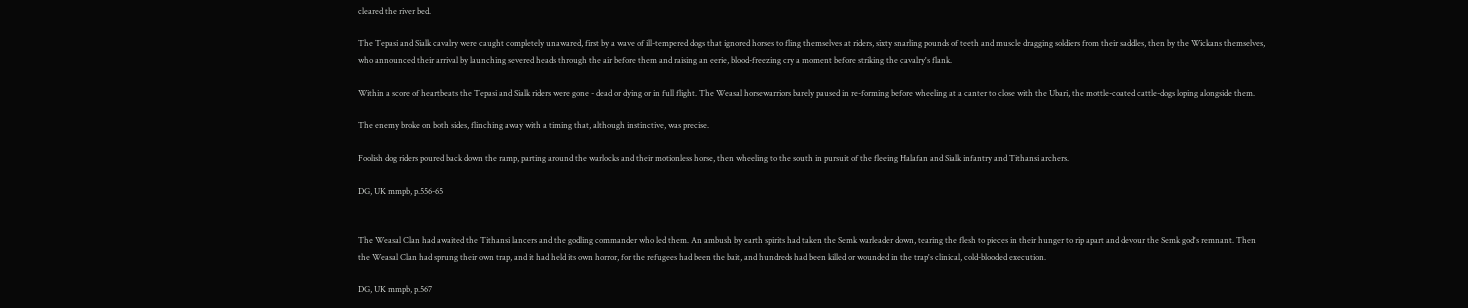cleared the river bed.

The Tepasi and Sialk cavalry were caught completely unawared, first by a wave of ill-tempered dogs that ignored horses to fling themselves at riders, sixty snarling pounds of teeth and muscle dragging soldiers from their saddles, then by the Wickans themselves, who announced their arrival by launching severed heads through the air before them and raising an eerie, blood-freezing cry a moment before striking the cavalry's flank.

Within a score of heartbeats the Tepasi and Sialk riders were gone - dead or dying or in full flight. The Weasal horsewarriors barely paused in re-forming before wheeling at a canter to close with the Ubari, the mottle-coated cattle-dogs loping alongside them.

The enemy broke on both sides, flinching away with a timing that, although instinctive, was precise.

Foolish dog riders poured back down the ramp, parting around the warlocks and their motionless horse, then wheeling to the south in pursuit of the fleeing Halafan and Sialk infantry and Tithansi archers.

DG, UK mmpb, p.556-65


The Weasal Clan had awaited the Tithansi lancers and the godling commander who led them. An ambush by earth spirits had taken the Semk warleader down, tearing the flesh to pieces in their hunger to rip apart and devour the Semk god's remnant. Then the Weasal Clan had sprung their own trap, and it had held its own horror, for the refugees had been the bait, and hundreds had been killed or wounded in the trap's clinical, cold-blooded execution.

DG, UK mmpb, p.567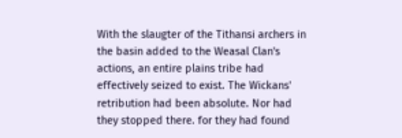With the slaugter of the Tithansi archers in the basin added to the Weasal Clan's actions, an entire plains tribe had effectively seized to exist. The Wickans' retribution had been absolute. Nor had they stopped there. for they had found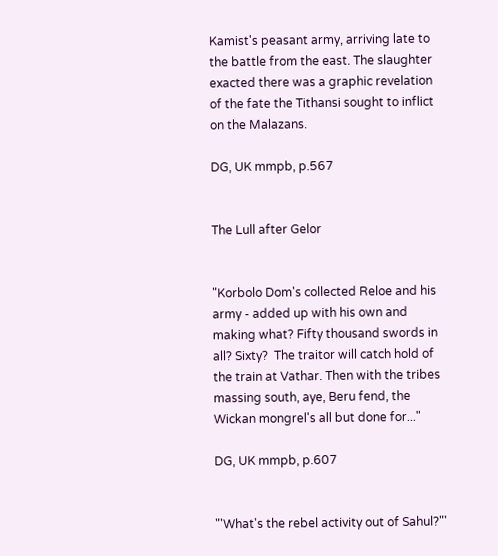Kamist's peasant army, arriving late to the battle from the east. The slaughter exacted there was a graphic revelation of the fate the Tithansi sought to inflict on the Malazans.

DG, UK mmpb, p.567


The Lull after Gelor


"Korbolo Dom's collected Reloe and his army - added up with his own and making what? Fifty thousand swords in all? Sixty?  The traitor will catch hold of the train at Vathar. Then with the tribes massing south, aye, Beru fend, the Wickan mongrel's all but done for..."

DG, UK mmpb, p.607


"'What's the rebel activity out of Sahul?"'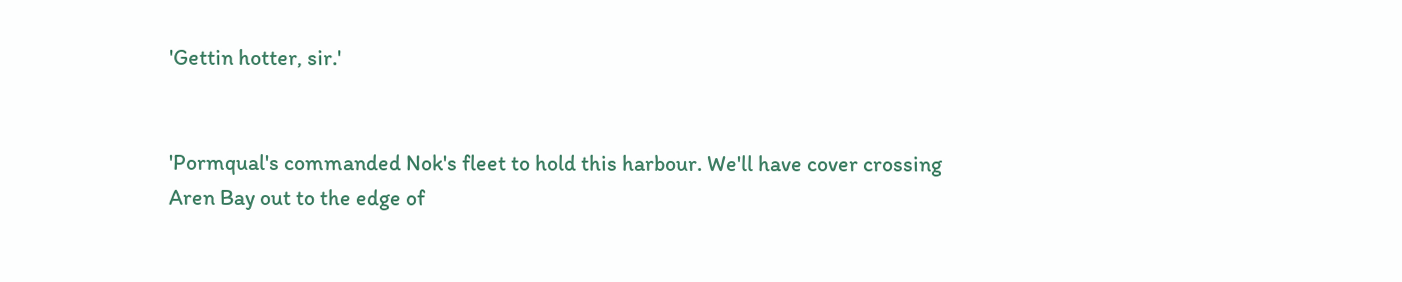'Gettin hotter, sir.'


'Pormqual's commanded Nok's fleet to hold this harbour. We'll have cover crossing Aren Bay out to the edge of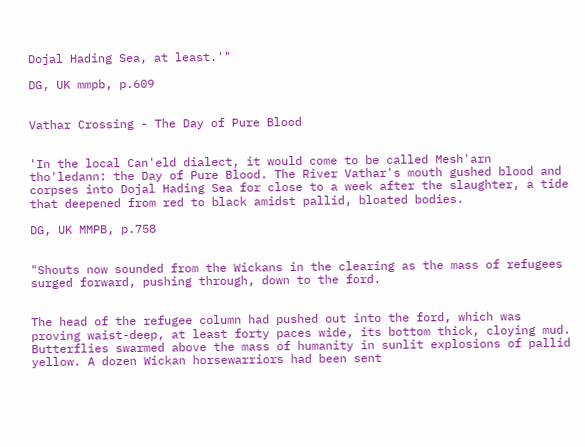Dojal Hading Sea, at least.'"

DG, UK mmpb, p.609


Vathar Crossing - The Day of Pure Blood


'In the local Can'eld dialect, it would come to be called Mesh'arn tho'ledann: the Day of Pure Blood. The River Vathar's mouth gushed blood and corpses into Dojal Hading Sea for close to a week after the slaughter, a tide that deepened from red to black amidst pallid, bloated bodies.

DG, UK MMPB, p.758


"Shouts now sounded from the Wickans in the clearing as the mass of refugees surged forward, pushing through, down to the ford.


The head of the refugee column had pushed out into the ford, which was proving waist-deep, at least forty paces wide, its bottom thick, cloying mud. Butterflies swarmed above the mass of humanity in sunlit explosions of pallid yellow. A dozen Wickan horsewarriors had been sent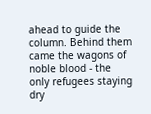ahead to guide the column. Behind them came the wagons of noble blood - the only refugees staying dry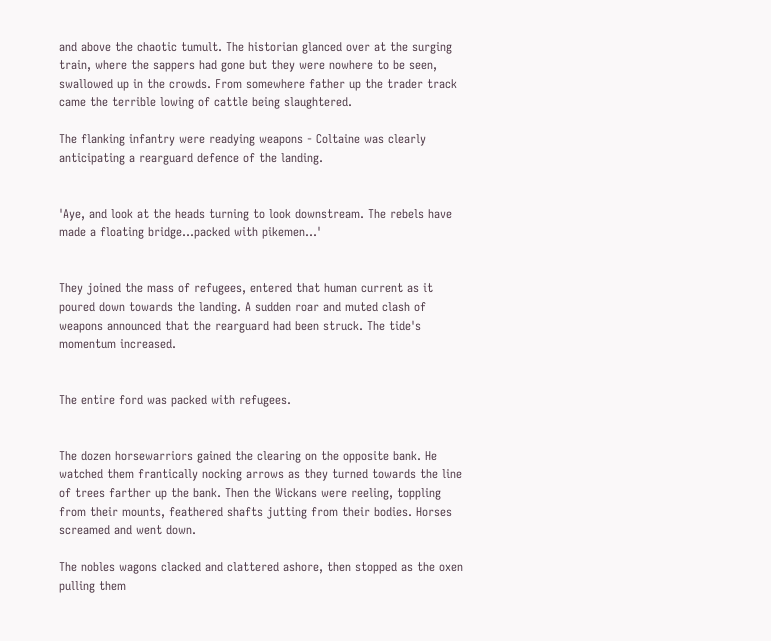and above the chaotic tumult. The historian glanced over at the surging train, where the sappers had gone but they were nowhere to be seen, swallowed up in the crowds. From somewhere father up the trader track came the terrible lowing of cattle being slaughtered.

The flanking infantry were readying weapons - Coltaine was clearly anticipating a rearguard defence of the landing.


'Aye, and look at the heads turning to look downstream. The rebels have made a floating bridge...packed with pikemen...'


They joined the mass of refugees, entered that human current as it poured down towards the landing. A sudden roar and muted clash of weapons announced that the rearguard had been struck. The tide's momentum increased.


The entire ford was packed with refugees.


The dozen horsewarriors gained the clearing on the opposite bank. He watched them frantically nocking arrows as they turned towards the line of trees farther up the bank. Then the Wickans were reeling, toppling from their mounts, feathered shafts jutting from their bodies. Horses screamed and went down.

The nobles wagons clacked and clattered ashore, then stopped as the oxen pulling them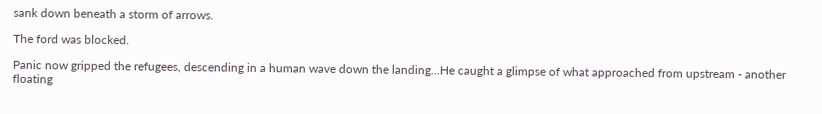sank down beneath a storm of arrows.

The ford was blocked.

Panic now gripped the refugees, descending in a human wave down the landing...He caught a glimpse of what approached from upstream - another floating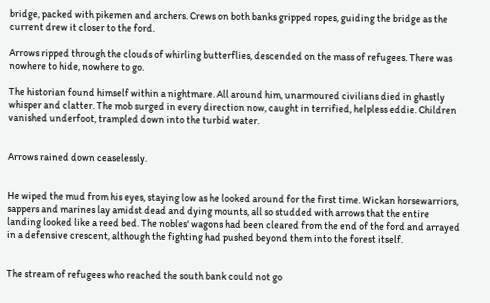bridge, packed with pikemen and archers. Crews on both banks gripped ropes, guiding the bridge as the current drew it closer to the ford.

Arrows ripped through the clouds of whirling butterflies, descended on the mass of refugees. There was nowhere to hide, nowhere to go.

The historian found himself within a nightmare. All around him, unarmoured civilians died in ghastly whisper and clatter. The mob surged in every direction now, caught in terrified, helpless eddie. Children vanished underfoot, trampled down into the turbid water.


Arrows rained down ceaselessly.


He wiped the mud from his eyes, staying low as he looked around for the first time. Wickan horsewarriors, sappers and marines lay amidst dead and dying mounts, all so studded with arrows that the entire landing looked like a reed bed. The nobles' wagons had been cleared from the end of the ford and arrayed in a defensive crescent, although the fighting had pushed beyond them into the forest itself.


The stream of refugees who reached the south bank could not go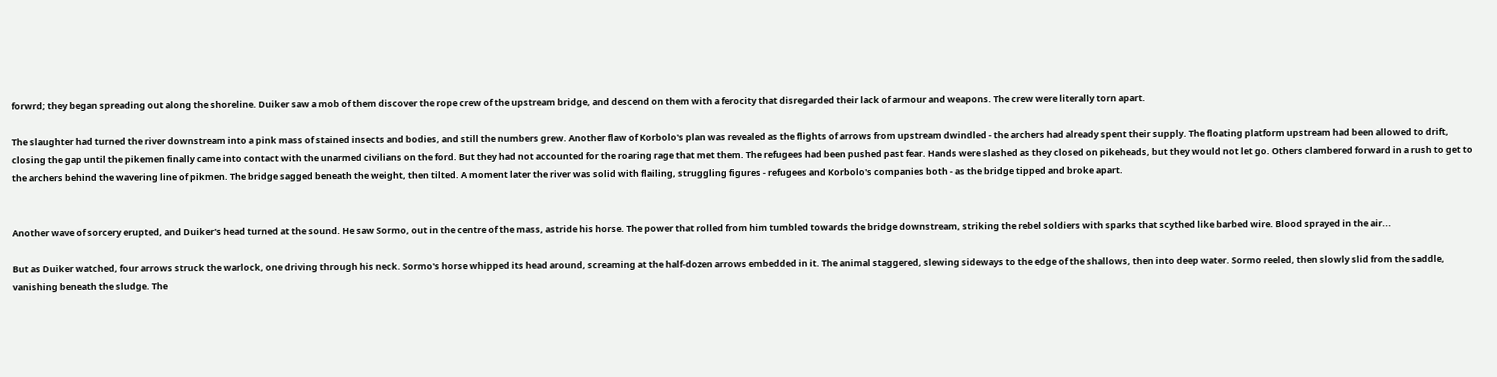forwrd; they began spreading out along the shoreline. Duiker saw a mob of them discover the rope crew of the upstream bridge, and descend on them with a ferocity that disregarded their lack of armour and weapons. The crew were literally torn apart.

The slaughter had turned the river downstream into a pink mass of stained insects and bodies, and still the numbers grew. Another flaw of Korbolo's plan was revealed as the flights of arrows from upstream dwindled - the archers had already spent their supply. The floating platform upstream had been allowed to drift, closing the gap until the pikemen finally came into contact with the unarmed civilians on the ford. But they had not accounted for the roaring rage that met them. The refugees had been pushed past fear. Hands were slashed as they closed on pikeheads, but they would not let go. Others clambered forward in a rush to get to the archers behind the wavering line of pikmen. The bridge sagged beneath the weight, then tilted. A moment later the river was solid with flailing, struggling figures - refugees and Korbolo's companies both - as the bridge tipped and broke apart.


Another wave of sorcery erupted, and Duiker's head turned at the sound. He saw Sormo, out in the centre of the mass, astride his horse. The power that rolled from him tumbled towards the bridge downstream, striking the rebel soldiers with sparks that scythed like barbed wire. Blood sprayed in the air...

But as Duiker watched, four arrows struck the warlock, one driving through his neck. Sormo's horse whipped its head around, screaming at the half-dozen arrows embedded in it. The animal staggered, slewing sideways to the edge of the shallows, then into deep water. Sormo reeled, then slowly slid from the saddle, vanishing beneath the sludge. The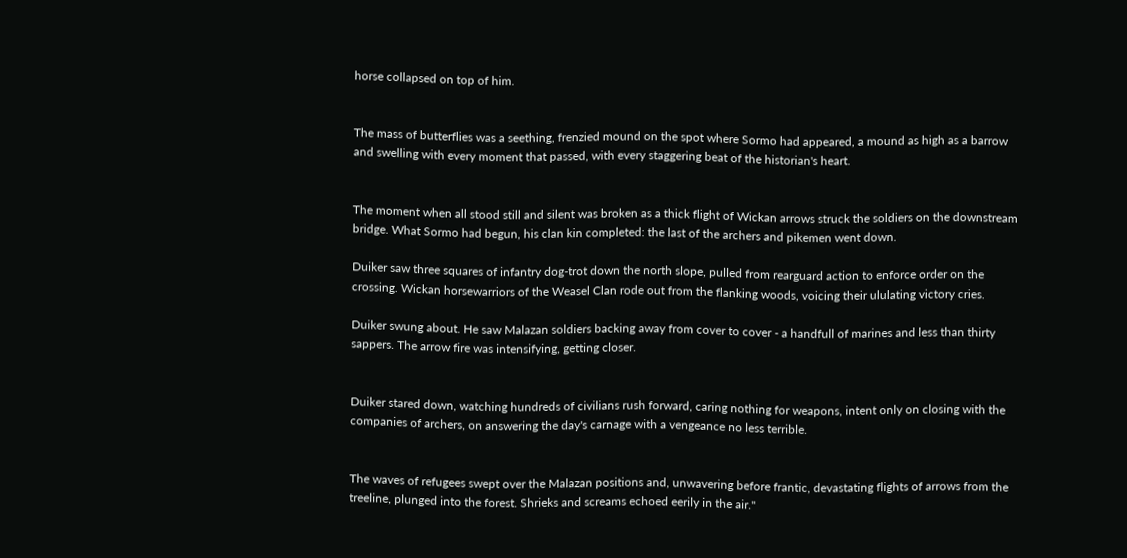horse collapsed on top of him.


The mass of butterflies was a seething, frenzied mound on the spot where Sormo had appeared, a mound as high as a barrow and swelling with every moment that passed, with every staggering beat of the historian's heart.


The moment when all stood still and silent was broken as a thick flight of Wickan arrows struck the soldiers on the downstream bridge. What Sormo had begun, his clan kin completed: the last of the archers and pikemen went down.

Duiker saw three squares of infantry dog-trot down the north slope, pulled from rearguard action to enforce order on the crossing. Wickan horsewarriors of the Weasel Clan rode out from the flanking woods, voicing their ululating victory cries.

Duiker swung about. He saw Malazan soldiers backing away from cover to cover - a handfull of marines and less than thirty sappers. The arrow fire was intensifying, getting closer.


Duiker stared down, watching hundreds of civilians rush forward, caring nothing for weapons, intent only on closing with the companies of archers, on answering the day's carnage with a vengeance no less terrible.


The waves of refugees swept over the Malazan positions and, unwavering before frantic, devastating flights of arrows from the treeline, plunged into the forest. Shrieks and screams echoed eerily in the air."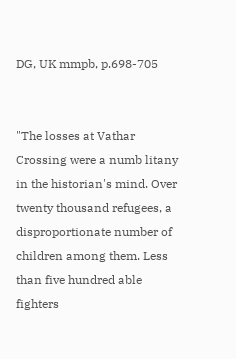DG, UK mmpb, p.698-705


"The losses at Vathar Crossing were a numb litany in the historian's mind. Over twenty thousand refugees, a disproportionate number of children among them. Less than five hundred able fighters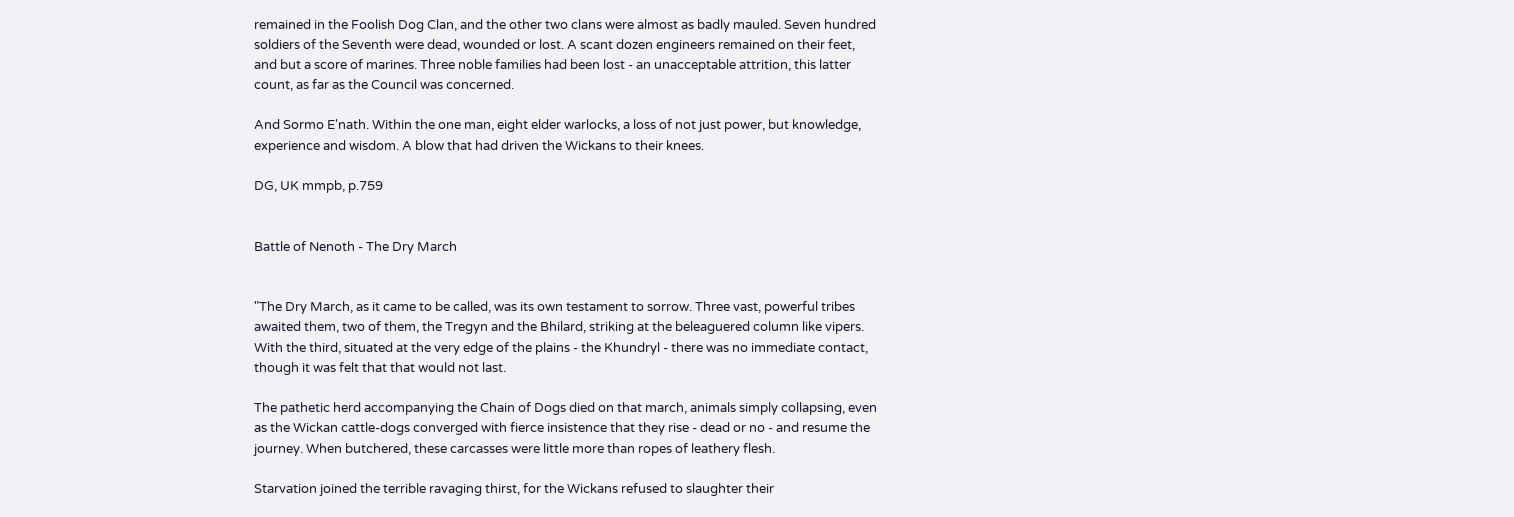remained in the Foolish Dog Clan, and the other two clans were almost as badly mauled. Seven hundred soldiers of the Seventh were dead, wounded or lost. A scant dozen engineers remained on their feet, and but a score of marines. Three noble families had been lost - an unacceptable attrition, this latter count, as far as the Council was concerned.

And Sormo E'nath. Within the one man, eight elder warlocks, a loss of not just power, but knowledge, experience and wisdom. A blow that had driven the Wickans to their knees.

DG, UK mmpb, p.759


Battle of Nenoth - The Dry March


"The Dry March, as it came to be called, was its own testament to sorrow. Three vast, powerful tribes awaited them, two of them, the Tregyn and the Bhilard, striking at the beleaguered column like vipers. With the third, situated at the very edge of the plains - the Khundryl - there was no immediate contact, though it was felt that that would not last.

The pathetic herd accompanying the Chain of Dogs died on that march, animals simply collapsing, even as the Wickan cattle-dogs converged with fierce insistence that they rise - dead or no - and resume the journey. When butchered, these carcasses were little more than ropes of leathery flesh.

Starvation joined the terrible ravaging thirst, for the Wickans refused to slaughter their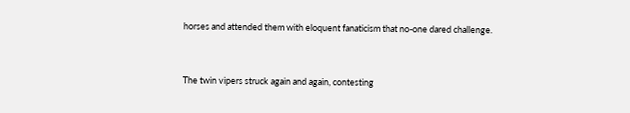horses and attended them with eloquent fanaticism that no-one dared challenge.


The twin vipers struck again and again, contesting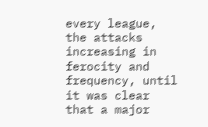every league, the attacks increasing in ferocity and frequency, until it was clear that a major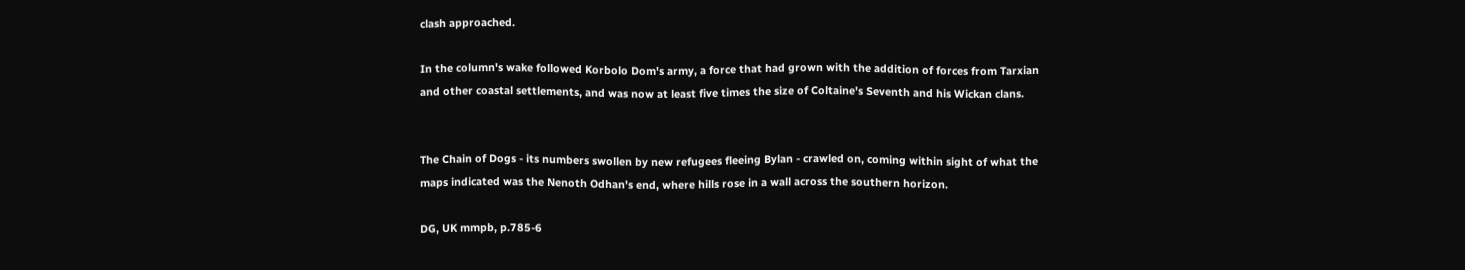clash approached.

In the column's wake followed Korbolo Dom's army, a force that had grown with the addition of forces from Tarxian and other coastal settlements, and was now at least five times the size of Coltaine's Seventh and his Wickan clans.


The Chain of Dogs - its numbers swollen by new refugees fleeing Bylan - crawled on, coming within sight of what the maps indicated was the Nenoth Odhan's end, where hills rose in a wall across the southern horizon.

DG, UK mmpb, p.785-6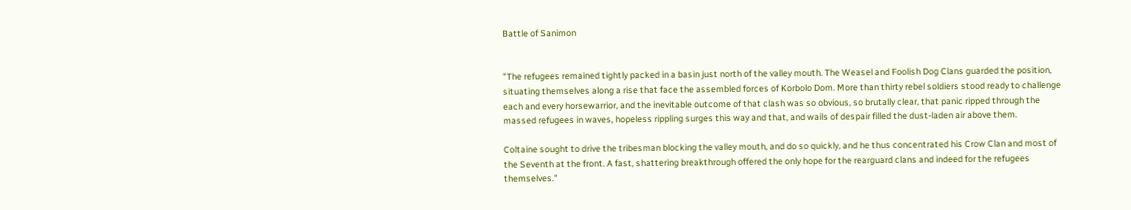Battle of Sanimon


"The refugees remained tightly packed in a basin just north of the valley mouth. The Weasel and Foolish Dog Clans guarded the position, situating themselves along a rise that face the assembled forces of Korbolo Dom. More than thirty rebel soldiers stood ready to challenge each and every horsewarrior, and the inevitable outcome of that clash was so obvious, so brutally clear, that panic ripped through the massed refugees in waves, hopeless rippling surges this way and that, and wails of despair filled the dust-laden air above them.

Coltaine sought to drive the tribesman blocking the valley mouth, and do so quickly, and he thus concentrated his Crow Clan and most of the Seventh at the front. A fast, shattering breakthrough offered the only hope for the rearguard clans and indeed for the refugees themselves."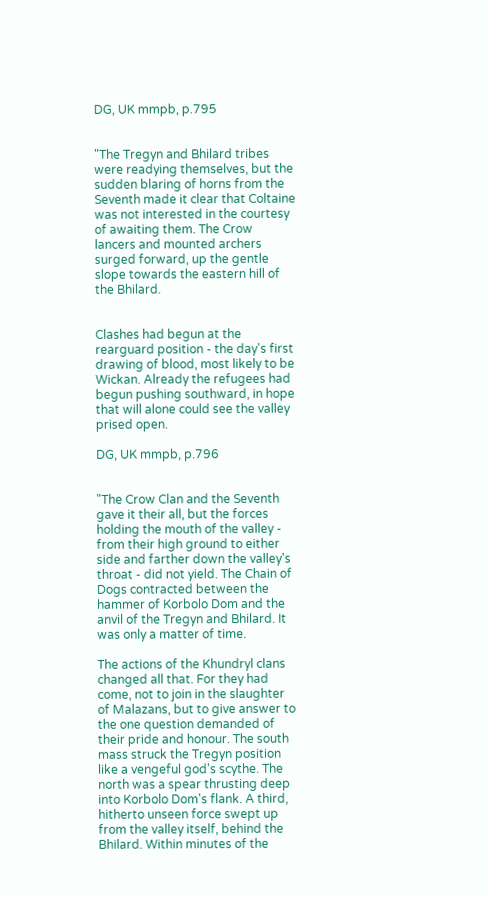DG, UK mmpb, p.795


"The Tregyn and Bhilard tribes were readying themselves, but the sudden blaring of horns from the Seventh made it clear that Coltaine was not interested in the courtesy of awaiting them. The Crow lancers and mounted archers surged forward, up the gentle slope towards the eastern hill of the Bhilard.


Clashes had begun at the rearguard position - the day's first drawing of blood, most likely to be Wickan. Already the refugees had begun pushing southward, in hope that will alone could see the valley prised open.

DG, UK mmpb, p.796


"The Crow Clan and the Seventh gave it their all, but the forces holding the mouth of the valley - from their high ground to either side and farther down the valley's throat - did not yield. The Chain of Dogs contracted between the hammer of Korbolo Dom and the anvil of the Tregyn and Bhilard. It was only a matter of time.

The actions of the Khundryl clans changed all that. For they had come, not to join in the slaughter of Malazans, but to give answer to the one question demanded of their pride and honour. The south mass struck the Tregyn position like a vengeful god's scythe. The north was a spear thrusting deep into Korbolo Dom's flank. A third, hitherto unseen force swept up from the valley itself, behind the Bhilard. Within minutes of the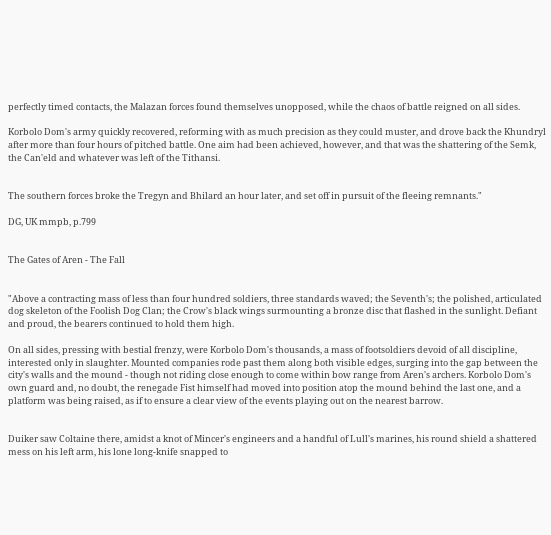perfectly timed contacts, the Malazan forces found themselves unopposed, while the chaos of battle reigned on all sides.

Korbolo Dom's army quickly recovered, reforming with as much precision as they could muster, and drove back the Khundryl after more than four hours of pitched battle. One aim had been achieved, however, and that was the shattering of the Semk, the Can'eld and whatever was left of the Tithansi.


The southern forces broke the Tregyn and Bhilard an hour later, and set off in pursuit of the fleeing remnants."

DG, UK mmpb, p.799


The Gates of Aren - The Fall


"Above a contracting mass of less than four hundred soldiers, three standards waved; the Seventh's; the polished, articulated dog skeleton of the Foolish Dog Clan; the Crow's black wings surmounting a bronze disc that flashed in the sunlight. Defiant and proud, the bearers continued to hold them high.

On all sides, pressing with bestial frenzy, were Korbolo Dom's thousands, a mass of footsoldiers devoid of all discipline, interested only in slaughter. Mounted companies rode past them along both visible edges, surging into the gap between the city's walls and the mound - though not riding close enough to come within bow range from Aren's archers. Korbolo Dom's own guard and, no doubt, the renegade Fist himself had moved into position atop the mound behind the last one, and a platform was being raised, as if to ensure a clear view of the events playing out on the nearest barrow.


Duiker saw Coltaine there, amidst a knot of Mincer's engineers and a handful of Lull's marines, his round shield a shattered mess on his left arm, his lone long-knife snapped to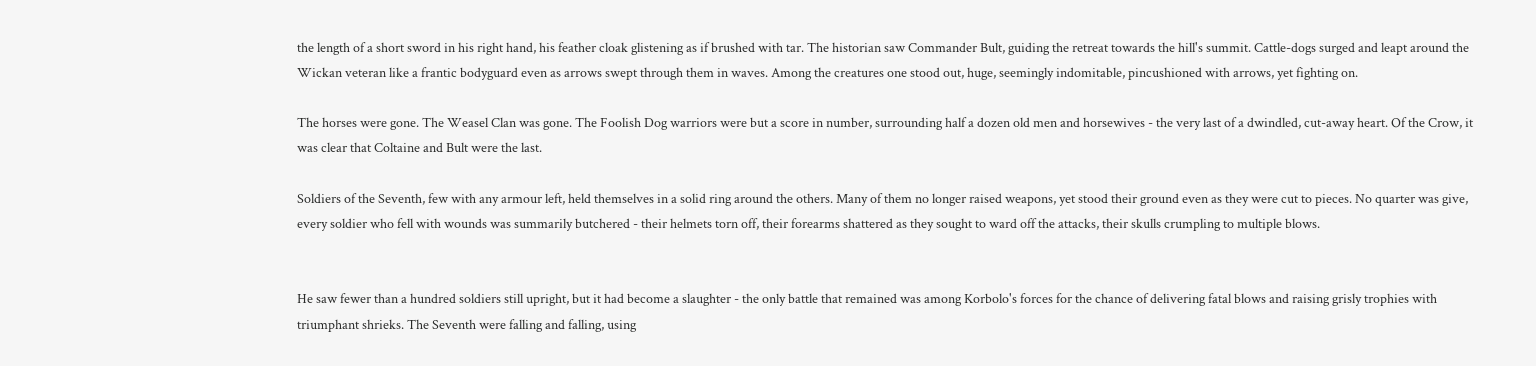the length of a short sword in his right hand, his feather cloak glistening as if brushed with tar. The historian saw Commander Bult, guiding the retreat towards the hill's summit. Cattle-dogs surged and leapt around the Wickan veteran like a frantic bodyguard even as arrows swept through them in waves. Among the creatures one stood out, huge, seemingly indomitable, pincushioned with arrows, yet fighting on.

The horses were gone. The Weasel Clan was gone. The Foolish Dog warriors were but a score in number, surrounding half a dozen old men and horsewives - the very last of a dwindled, cut-away heart. Of the Crow, it was clear that Coltaine and Bult were the last.

Soldiers of the Seventh, few with any armour left, held themselves in a solid ring around the others. Many of them no longer raised weapons, yet stood their ground even as they were cut to pieces. No quarter was give, every soldier who fell with wounds was summarily butchered - their helmets torn off, their forearms shattered as they sought to ward off the attacks, their skulls crumpling to multiple blows.


He saw fewer than a hundred soldiers still upright, but it had become a slaughter - the only battle that remained was among Korbolo's forces for the chance of delivering fatal blows and raising grisly trophies with triumphant shrieks. The Seventh were falling and falling, using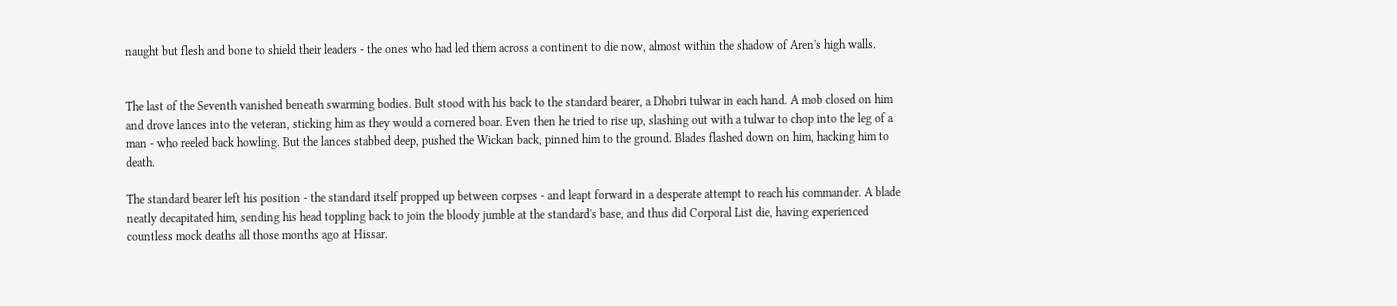naught but flesh and bone to shield their leaders - the ones who had led them across a continent to die now, almost within the shadow of Aren's high walls.


The last of the Seventh vanished beneath swarming bodies. Bult stood with his back to the standard bearer, a Dhobri tulwar in each hand. A mob closed on him and drove lances into the veteran, sticking him as they would a cornered boar. Even then he tried to rise up, slashing out with a tulwar to chop into the leg of a man - who reeled back howling. But the lances stabbed deep, pushed the Wickan back, pinned him to the ground. Blades flashed down on him, hacking him to death.

The standard bearer left his position - the standard itself propped up between corpses - and leapt forward in a desperate attempt to reach his commander. A blade neatly decapitated him, sending his head toppling back to join the bloody jumble at the standard's base, and thus did Corporal List die, having experienced countless mock deaths all those months ago at Hissar.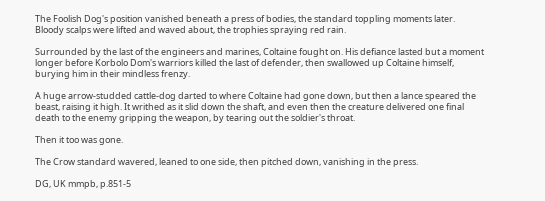The Foolish Dog's position vanished beneath a press of bodies, the standard toppling moments later. Bloody scalps were lifted and waved about, the trophies spraying red rain.

Surrounded by the last of the engineers and marines, Coltaine fought on. His defiance lasted but a moment longer before Korbolo Dom's warriors killed the last of defender, then swallowed up Coltaine himself, burying him in their mindless frenzy.

A huge arrow-studded cattle-dog darted to where Coltaine had gone down, but then a lance speared the beast, raising it high. It writhed as it slid down the shaft, and even then the creature delivered one final death to the enemy gripping the weapon, by tearing out the soldier's throat.

Then it too was gone.

The Crow standard wavered, leaned to one side, then pitched down, vanishing in the press.

DG, UK mmpb, p.851-5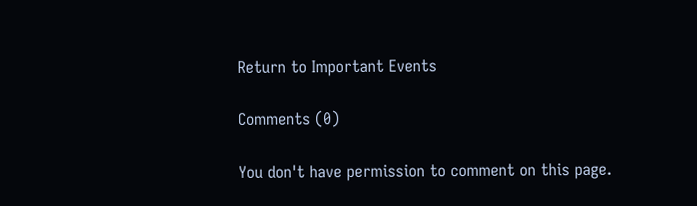Return to Important Events

Comments (0)

You don't have permission to comment on this page.